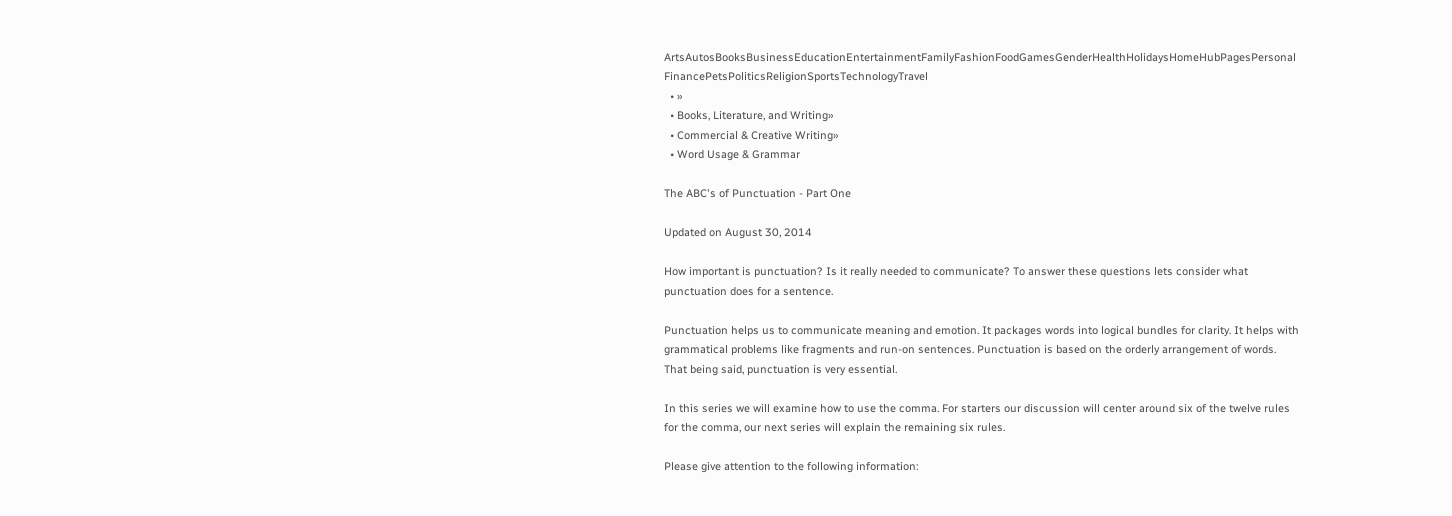ArtsAutosBooksBusinessEducationEntertainmentFamilyFashionFoodGamesGenderHealthHolidaysHomeHubPagesPersonal FinancePetsPoliticsReligionSportsTechnologyTravel
  • »
  • Books, Literature, and Writing»
  • Commercial & Creative Writing»
  • Word Usage & Grammar

The ABC's of Punctuation - Part One

Updated on August 30, 2014

How important is punctuation? Is it really needed to communicate? To answer these questions lets consider what punctuation does for a sentence.

Punctuation helps us to communicate meaning and emotion. It packages words into logical bundles for clarity. It helps with grammatical problems like fragments and run-on sentences. Punctuation is based on the orderly arrangement of words. That being said, punctuation is very essential.

In this series we will examine how to use the comma. For starters our discussion will center around six of the twelve rules for the comma, our next series will explain the remaining six rules.

Please give attention to the following information: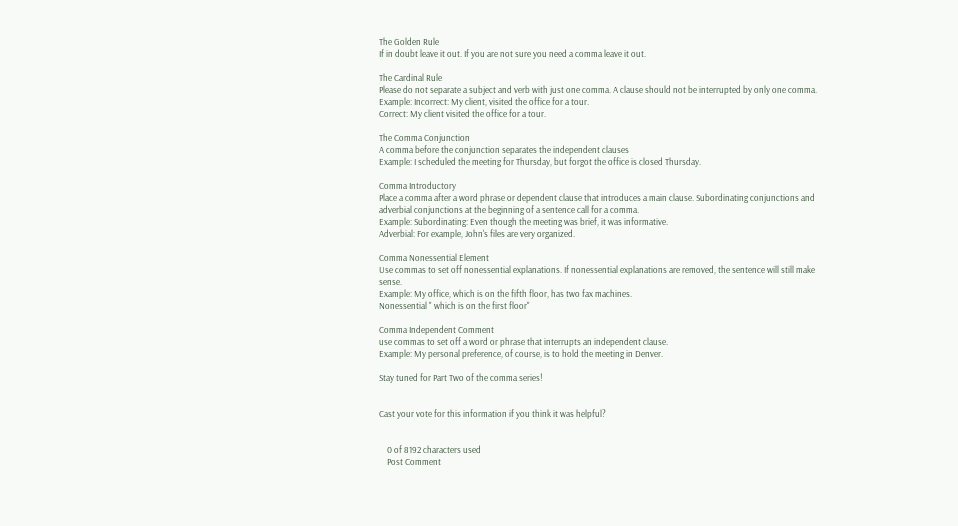The Golden Rule
If in doubt leave it out. If you are not sure you need a comma leave it out.

The Cardinal Rule
Please do not separate a subject and verb with just one comma. A clause should not be interrupted by only one comma.
Example: Incorrect: My client, visited the office for a tour.
Correct: My client visited the office for a tour.

The Comma Conjunction
A comma before the conjunction separates the independent clauses
Example: I scheduled the meeting for Thursday, but forgot the office is closed Thursday.

Comma Introductory
Place a comma after a word phrase or dependent clause that introduces a main clause. Subordinating conjunctions and adverbial conjunctions at the beginning of a sentence call for a comma.
Example: Subordinating: Even though the meeting was brief, it was informative.
Adverbial: For example, John's files are very organized.

Comma Nonessential Element
Use commas to set off nonessential explanations. If nonessential explanations are removed, the sentence will still make sense.
Example: My office, which is on the fifth floor, has two fax machines.
Nonessential " which is on the first floor"

Comma Independent Comment
use commas to set off a word or phrase that interrupts an independent clause.
Example: My personal preference, of course, is to hold the meeting in Denver.

Stay tuned for Part Two of the comma series!


Cast your vote for this information if you think it was helpful?


    0 of 8192 characters used
    Post Comment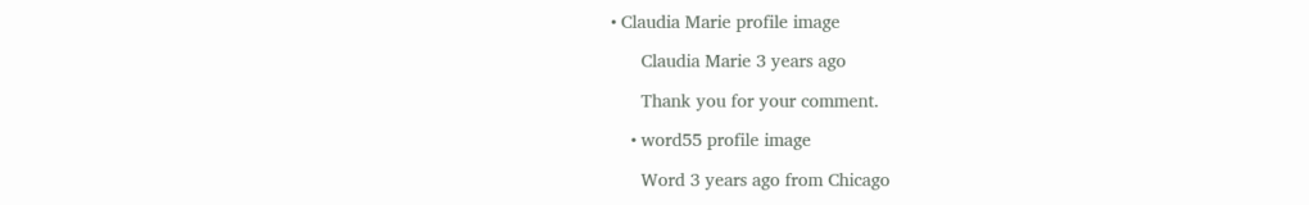• Claudia Marie profile image

      Claudia Marie 3 years ago

      Thank you for your comment.

    • word55 profile image

      Word 3 years ago from Chicago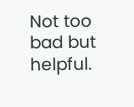Not too bad but helpful.